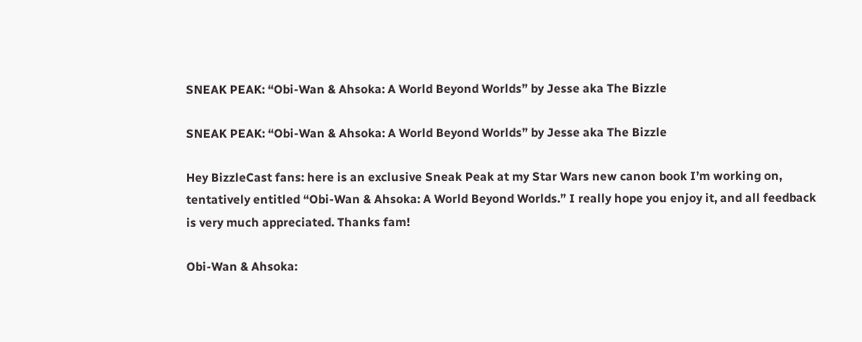SNEAK PEAK: “Obi-Wan & Ahsoka: A World Beyond Worlds” by Jesse aka The Bizzle

SNEAK PEAK: “Obi-Wan & Ahsoka: A World Beyond Worlds” by Jesse aka The Bizzle

Hey BizzleCast fans: here is an exclusive Sneak Peak at my Star Wars new canon book I’m working on, tentatively entitled “Obi-Wan & Ahsoka: A World Beyond Worlds.” I really hope you enjoy it, and all feedback is very much appreciated. Thanks fam!

Obi-Wan & Ahsoka: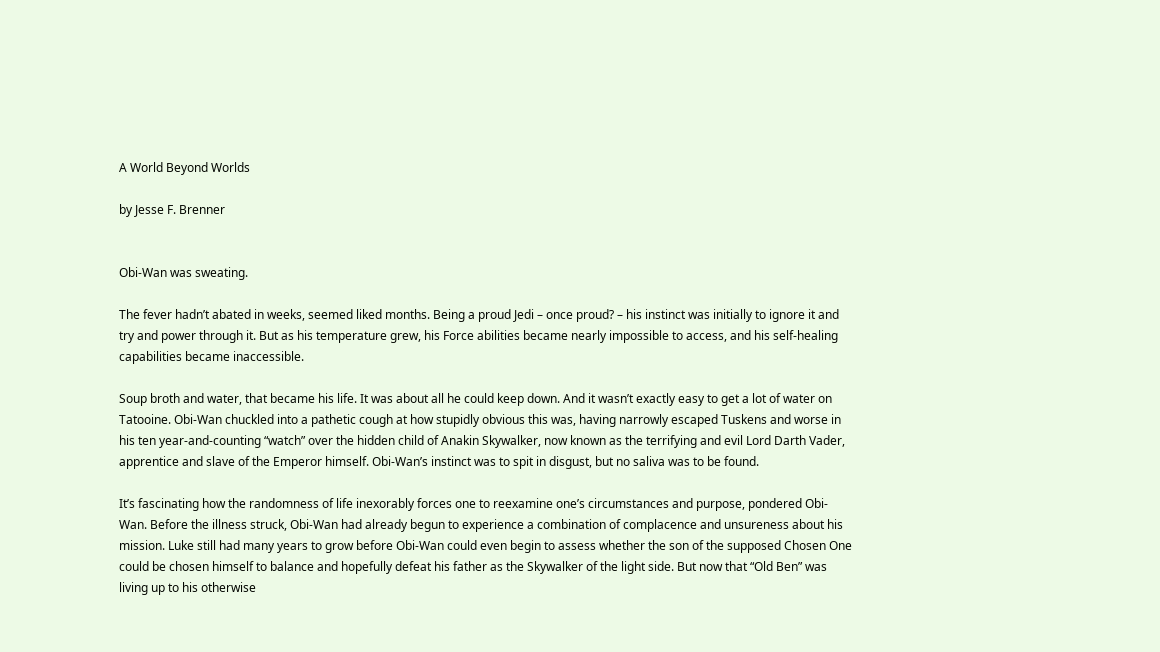A World Beyond Worlds

by Jesse F. Brenner


Obi-Wan was sweating.

The fever hadn’t abated in weeks, seemed liked months. Being a proud Jedi – once proud? – his instinct was initially to ignore it and try and power through it. But as his temperature grew, his Force abilities became nearly impossible to access, and his self-healing capabilities became inaccessible.

Soup broth and water, that became his life. It was about all he could keep down. And it wasn’t exactly easy to get a lot of water on Tatooine. Obi-Wan chuckled into a pathetic cough at how stupidly obvious this was, having narrowly escaped Tuskens and worse in his ten year-and-counting “watch” over the hidden child of Anakin Skywalker, now known as the terrifying and evil Lord Darth Vader, apprentice and slave of the Emperor himself. Obi-Wan’s instinct was to spit in disgust, but no saliva was to be found.

It’s fascinating how the randomness of life inexorably forces one to reexamine one’s circumstances and purpose, pondered Obi-Wan. Before the illness struck, Obi-Wan had already begun to experience a combination of complacence and unsureness about his mission. Luke still had many years to grow before Obi-Wan could even begin to assess whether the son of the supposed Chosen One could be chosen himself to balance and hopefully defeat his father as the Skywalker of the light side. But now that “Old Ben” was living up to his otherwise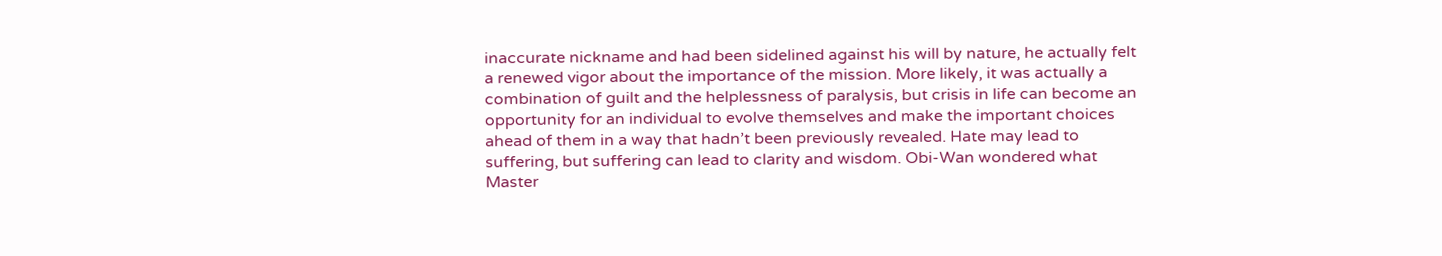inaccurate nickname and had been sidelined against his will by nature, he actually felt a renewed vigor about the importance of the mission. More likely, it was actually a combination of guilt and the helplessness of paralysis, but crisis in life can become an opportunity for an individual to evolve themselves and make the important choices ahead of them in a way that hadn’t been previously revealed. Hate may lead to suffering, but suffering can lead to clarity and wisdom. Obi-Wan wondered what Master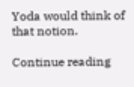Yoda would think of that notion.

Continue reading